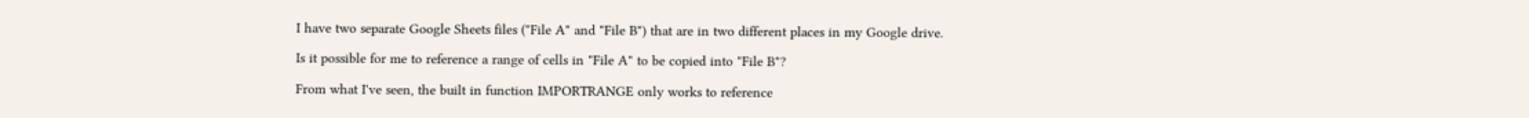I have two separate Google Sheets files ("File A" and "File B") that are in two different places in my Google drive.

Is it possible for me to reference a range of cells in "File A" to be copied into "File B"?

From what I've seen, the built in function IMPORTRANGE only works to reference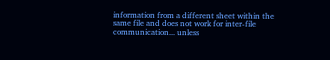information from a different sheet within the same file and does not work for inter-file communication... unless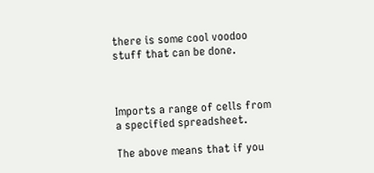there is some cool voodoo stuff that can be done.



Imports a range of cells from a specified spreadsheet.

The above means that if you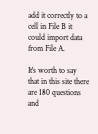add it correctly to a cell in File B it could import data from File A.

It's worth to say that in this site there are 180 questions and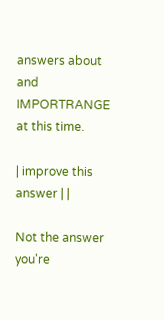answers about and IMPORTRANGE at this time.

| improve this answer | |

Not the answer you're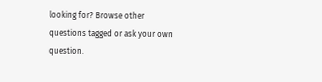looking for? Browse other questions tagged or ask your own question.